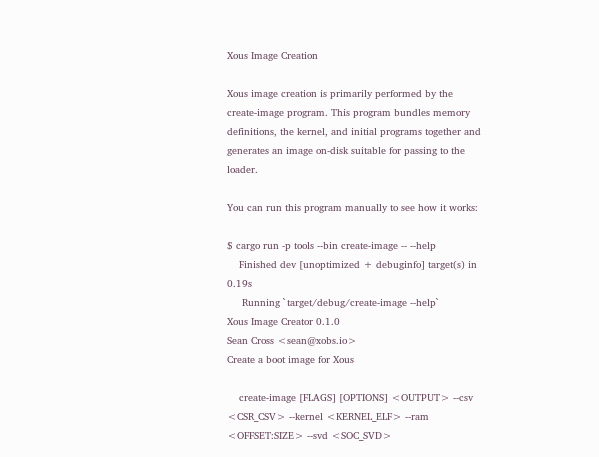Xous Image Creation

Xous image creation is primarily performed by the create-image program. This program bundles memory definitions, the kernel, and initial programs together and generates an image on-disk suitable for passing to the loader.

You can run this program manually to see how it works:

$ cargo run -p tools --bin create-image -- --help
    Finished dev [unoptimized + debuginfo] target(s) in 0.19s
     Running `target/debug/create-image --help`
Xous Image Creator 0.1.0
Sean Cross <sean@xobs.io>
Create a boot image for Xous

    create-image [FLAGS] [OPTIONS] <OUTPUT> --csv <CSR_CSV> --kernel <KERNEL_ELF> --ram <OFFSET:SIZE> --svd <SOC_SVD>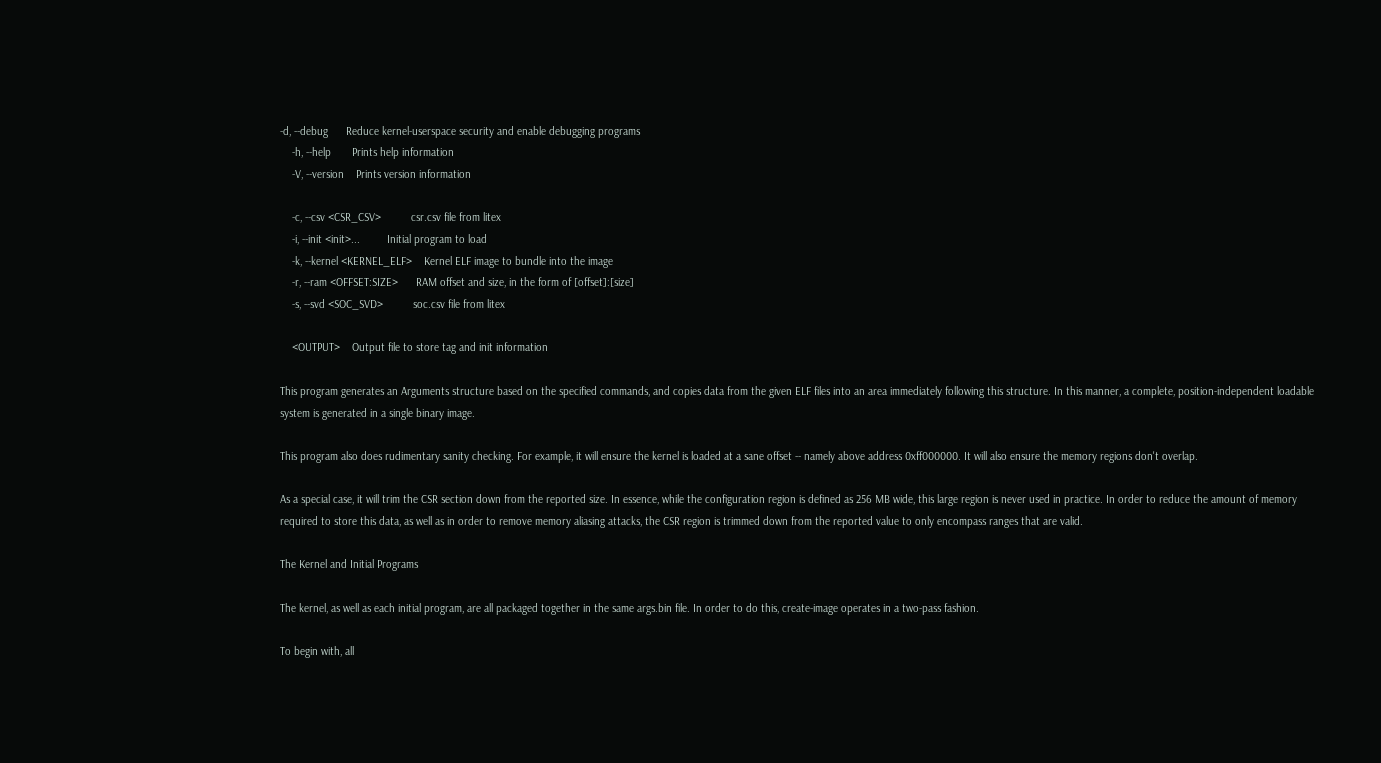-d, --debug      Reduce kernel-userspace security and enable debugging programs
    -h, --help       Prints help information
    -V, --version    Prints version information

    -c, --csv <CSR_CSV>          csr.csv file from litex
    -i, --init <init>...         Initial program to load
    -k, --kernel <KERNEL_ELF>    Kernel ELF image to bundle into the image
    -r, --ram <OFFSET:SIZE>      RAM offset and size, in the form of [offset]:[size]
    -s, --svd <SOC_SVD>          soc.csv file from litex

    <OUTPUT>    Output file to store tag and init information

This program generates an Arguments structure based on the specified commands, and copies data from the given ELF files into an area immediately following this structure. In this manner, a complete, position-independent loadable system is generated in a single binary image.

This program also does rudimentary sanity checking. For example, it will ensure the kernel is loaded at a sane offset -- namely above address 0xff000000. It will also ensure the memory regions don't overlap.

As a special case, it will trim the CSR section down from the reported size. In essence, while the configuration region is defined as 256 MB wide, this large region is never used in practice. In order to reduce the amount of memory required to store this data, as well as in order to remove memory aliasing attacks, the CSR region is trimmed down from the reported value to only encompass ranges that are valid.

The Kernel and Initial Programs

The kernel, as well as each initial program, are all packaged together in the same args.bin file. In order to do this, create-image operates in a two-pass fashion.

To begin with, all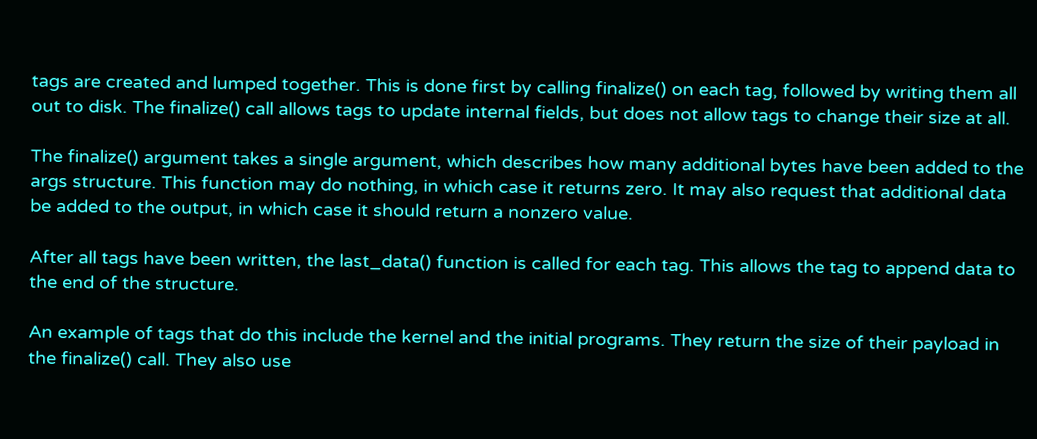tags are created and lumped together. This is done first by calling finalize() on each tag, followed by writing them all out to disk. The finalize() call allows tags to update internal fields, but does not allow tags to change their size at all.

The finalize() argument takes a single argument, which describes how many additional bytes have been added to the args structure. This function may do nothing, in which case it returns zero. It may also request that additional data be added to the output, in which case it should return a nonzero value.

After all tags have been written, the last_data() function is called for each tag. This allows the tag to append data to the end of the structure.

An example of tags that do this include the kernel and the initial programs. They return the size of their payload in the finalize() call. They also use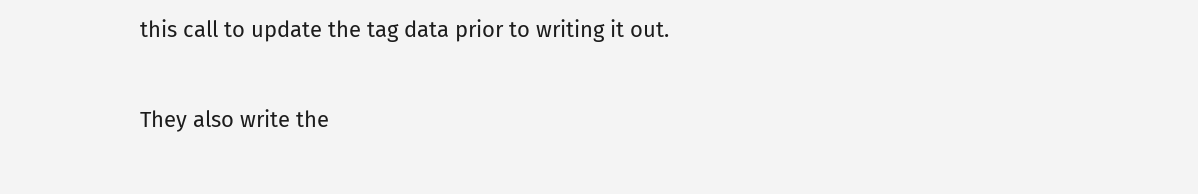this call to update the tag data prior to writing it out.

They also write the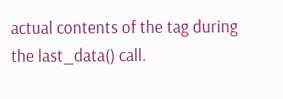actual contents of the tag during the last_data() call.